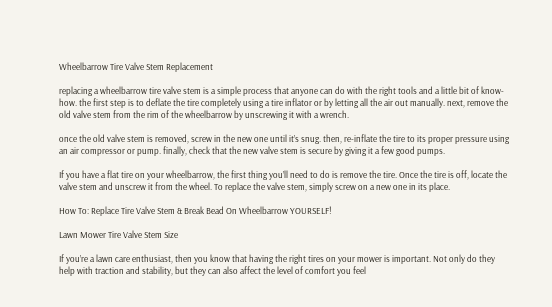Wheelbarrow Tire Valve Stem Replacement

replacing a wheelbarrow tire valve stem is a simple process that anyone can do with the right tools and a little bit of know-how. the first step is to deflate the tire completely using a tire inflator or by letting all the air out manually. next, remove the old valve stem from the rim of the wheelbarrow by unscrewing it with a wrench.

once the old valve stem is removed, screw in the new one until it’s snug. then, re-inflate the tire to its proper pressure using an air compressor or pump. finally, check that the new valve stem is secure by giving it a few good pumps.

If you have a flat tire on your wheelbarrow, the first thing you’ll need to do is remove the tire. Once the tire is off, locate the valve stem and unscrew it from the wheel. To replace the valve stem, simply screw on a new one in its place.

How To: Replace Tire Valve Stem & Break Bead On Wheelbarrow YOURSELF!

Lawn Mower Tire Valve Stem Size

If you’re a lawn care enthusiast, then you know that having the right tires on your mower is important. Not only do they help with traction and stability, but they can also affect the level of comfort you feel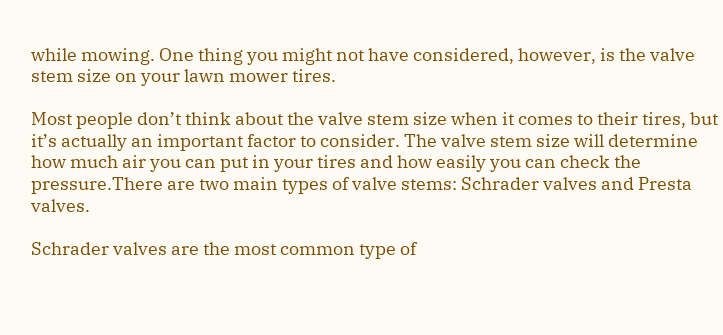while mowing. One thing you might not have considered, however, is the valve stem size on your lawn mower tires.

Most people don’t think about the valve stem size when it comes to their tires, but it’s actually an important factor to consider. The valve stem size will determine how much air you can put in your tires and how easily you can check the pressure.There are two main types of valve stems: Schrader valves and Presta valves.

Schrader valves are the most common type of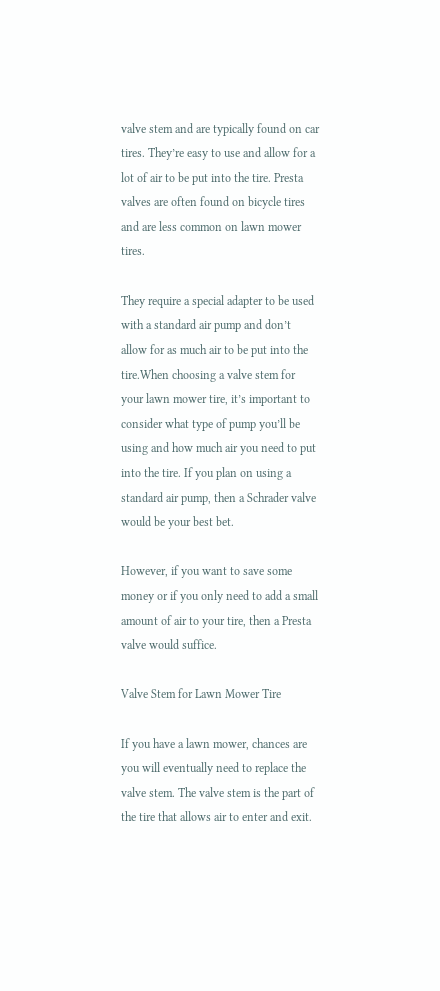valve stem and are typically found on car tires. They’re easy to use and allow for a lot of air to be put into the tire. Presta valves are often found on bicycle tires and are less common on lawn mower tires.

They require a special adapter to be used with a standard air pump and don’t allow for as much air to be put into the tire.When choosing a valve stem for your lawn mower tire, it’s important to consider what type of pump you’ll be using and how much air you need to put into the tire. If you plan on using a standard air pump, then a Schrader valve would be your best bet.

However, if you want to save some money or if you only need to add a small amount of air to your tire, then a Presta valve would suffice.

Valve Stem for Lawn Mower Tire

If you have a lawn mower, chances are you will eventually need to replace the valve stem. The valve stem is the part of the tire that allows air to enter and exit.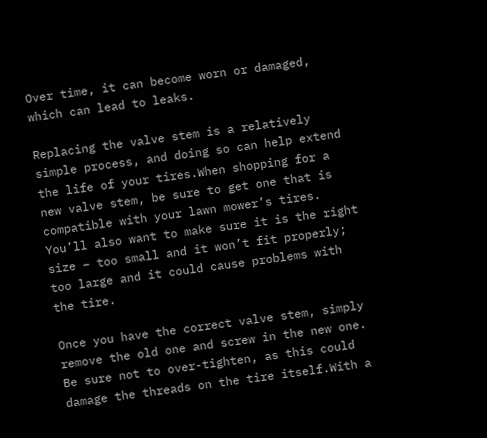Over time, it can become worn or damaged, which can lead to leaks.

Replacing the valve stem is a relatively simple process, and doing so can help extend the life of your tires.When shopping for a new valve stem, be sure to get one that is compatible with your lawn mower’s tires. You’ll also want to make sure it is the right size – too small and it won’t fit properly; too large and it could cause problems with the tire.

Once you have the correct valve stem, simply remove the old one and screw in the new one. Be sure not to over-tighten, as this could damage the threads on the tire itself.With a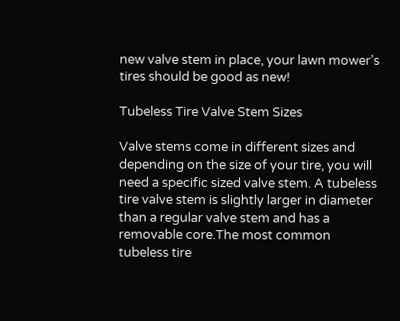new valve stem in place, your lawn mower’s tires should be good as new!

Tubeless Tire Valve Stem Sizes

Valve stems come in different sizes and depending on the size of your tire, you will need a specific sized valve stem. A tubeless tire valve stem is slightly larger in diameter than a regular valve stem and has a removable core.The most common tubeless tire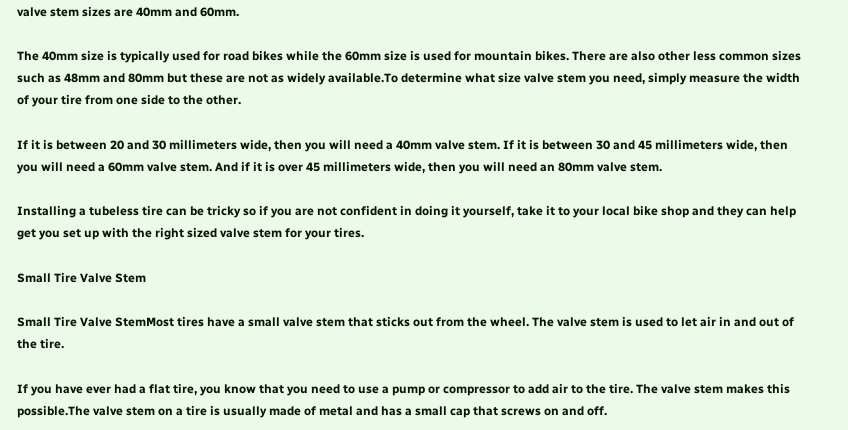valve stem sizes are 40mm and 60mm.

The 40mm size is typically used for road bikes while the 60mm size is used for mountain bikes. There are also other less common sizes such as 48mm and 80mm but these are not as widely available.To determine what size valve stem you need, simply measure the width of your tire from one side to the other.

If it is between 20 and 30 millimeters wide, then you will need a 40mm valve stem. If it is between 30 and 45 millimeters wide, then you will need a 60mm valve stem. And if it is over 45 millimeters wide, then you will need an 80mm valve stem.

Installing a tubeless tire can be tricky so if you are not confident in doing it yourself, take it to your local bike shop and they can help get you set up with the right sized valve stem for your tires.

Small Tire Valve Stem

Small Tire Valve StemMost tires have a small valve stem that sticks out from the wheel. The valve stem is used to let air in and out of the tire.

If you have ever had a flat tire, you know that you need to use a pump or compressor to add air to the tire. The valve stem makes this possible.The valve stem on a tire is usually made of metal and has a small cap that screws on and off.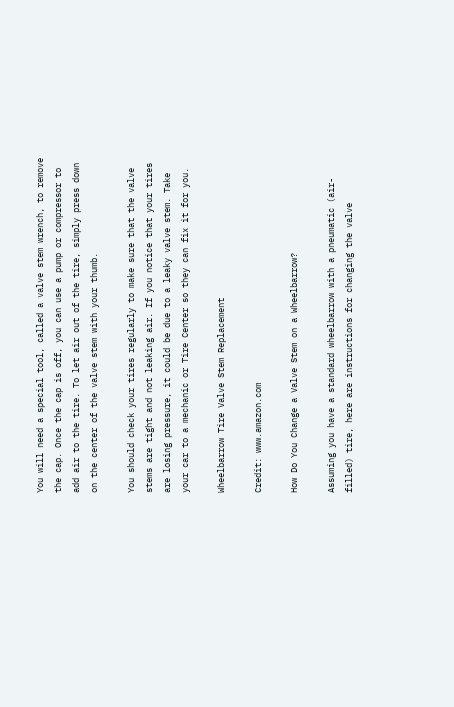You will need a special tool, called a valve stem wrench, to remove the cap. Once the cap is off, you can use a pump or compressor to add air to the tire. To let air out of the tire, simply press down on the center of the valve stem with your thumb.

You should check your tires regularly to make sure that the valve stems are tight and not leaking air. If you notice that your tires are losing pressure, it could be due to a leaky valve stem. Take your car to a mechanic or Tire Center so they can fix it for you.

Wheelbarrow Tire Valve Stem Replacement

Credit: www.amazon.com

How Do You Change a Valve Stem on a Wheelbarrow?

Assuming you have a standard wheelbarrow with a pneumatic (air-filled) tire, here are instructions for changing the valve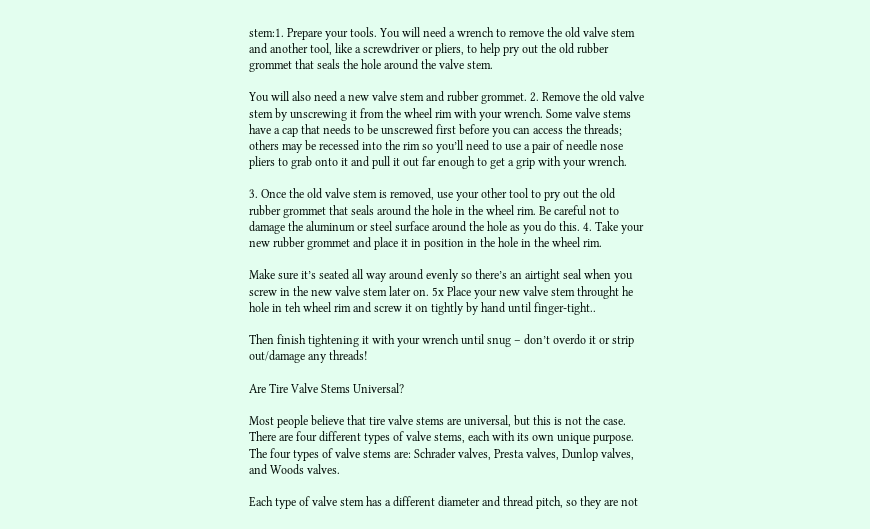stem:1. Prepare your tools. You will need a wrench to remove the old valve stem and another tool, like a screwdriver or pliers, to help pry out the old rubber grommet that seals the hole around the valve stem.

You will also need a new valve stem and rubber grommet. 2. Remove the old valve stem by unscrewing it from the wheel rim with your wrench. Some valve stems have a cap that needs to be unscrewed first before you can access the threads; others may be recessed into the rim so you’ll need to use a pair of needle nose pliers to grab onto it and pull it out far enough to get a grip with your wrench.

3. Once the old valve stem is removed, use your other tool to pry out the old rubber grommet that seals around the hole in the wheel rim. Be careful not to damage the aluminum or steel surface around the hole as you do this. 4. Take your new rubber grommet and place it in position in the hole in the wheel rim.

Make sure it’s seated all way around evenly so there’s an airtight seal when you screw in the new valve stem later on. 5x Place your new valve stem throught he hole in teh wheel rim and screw it on tightly by hand until finger-tight..

Then finish tightening it with your wrench until snug – don’t overdo it or strip out/damage any threads!

Are Tire Valve Stems Universal?

Most people believe that tire valve stems are universal, but this is not the case. There are four different types of valve stems, each with its own unique purpose. The four types of valve stems are: Schrader valves, Presta valves, Dunlop valves, and Woods valves.

Each type of valve stem has a different diameter and thread pitch, so they are not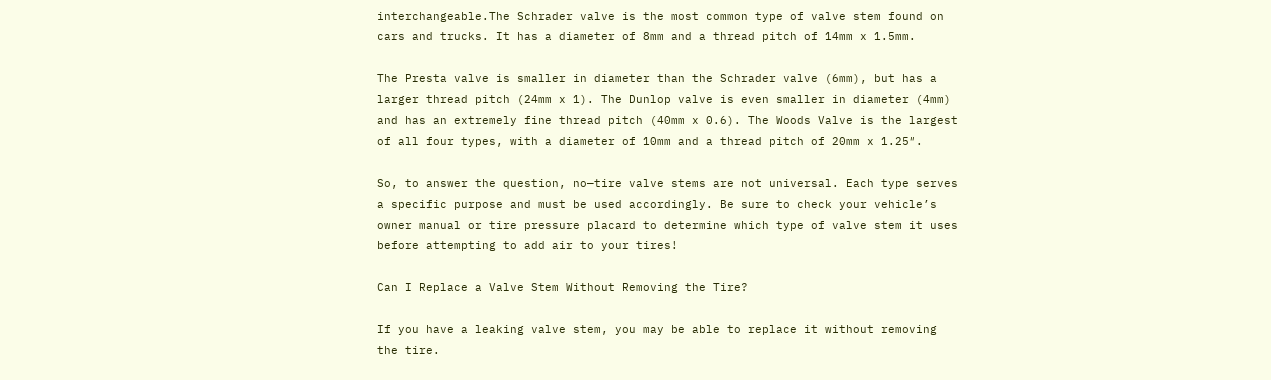interchangeable.The Schrader valve is the most common type of valve stem found on cars and trucks. It has a diameter of 8mm and a thread pitch of 14mm x 1.5mm.

The Presta valve is smaller in diameter than the Schrader valve (6mm), but has a larger thread pitch (24mm x 1). The Dunlop valve is even smaller in diameter (4mm) and has an extremely fine thread pitch (40mm x 0.6). The Woods Valve is the largest of all four types, with a diameter of 10mm and a thread pitch of 20mm x 1.25″.

So, to answer the question, no—tire valve stems are not universal. Each type serves a specific purpose and must be used accordingly. Be sure to check your vehicle’s owner manual or tire pressure placard to determine which type of valve stem it uses before attempting to add air to your tires!

Can I Replace a Valve Stem Without Removing the Tire?

If you have a leaking valve stem, you may be able to replace it without removing the tire.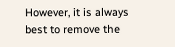However, it is always best to remove the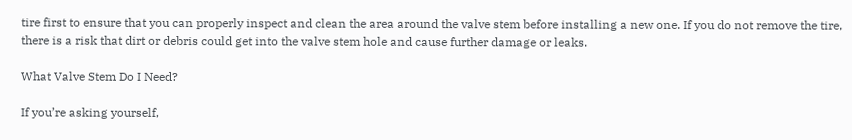tire first to ensure that you can properly inspect and clean the area around the valve stem before installing a new one. If you do not remove the tire, there is a risk that dirt or debris could get into the valve stem hole and cause further damage or leaks.

What Valve Stem Do I Need?

If you’re asking yourself,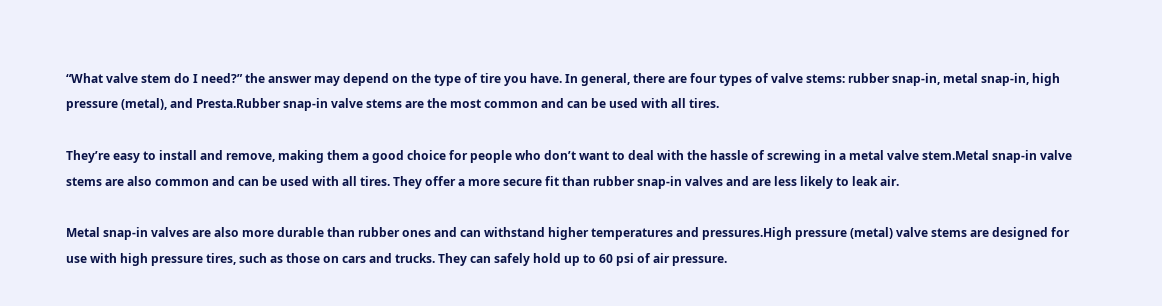“What valve stem do I need?” the answer may depend on the type of tire you have. In general, there are four types of valve stems: rubber snap-in, metal snap-in, high pressure (metal), and Presta.Rubber snap-in valve stems are the most common and can be used with all tires.

They’re easy to install and remove, making them a good choice for people who don’t want to deal with the hassle of screwing in a metal valve stem.Metal snap-in valve stems are also common and can be used with all tires. They offer a more secure fit than rubber snap-in valves and are less likely to leak air.

Metal snap-in valves are also more durable than rubber ones and can withstand higher temperatures and pressures.High pressure (metal) valve stems are designed for use with high pressure tires, such as those on cars and trucks. They can safely hold up to 60 psi of air pressure.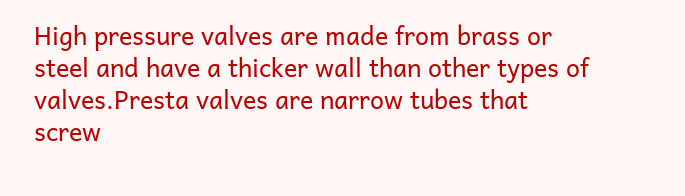High pressure valves are made from brass or steel and have a thicker wall than other types of valves.Presta valves are narrow tubes that screw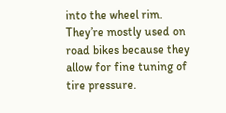into the wheel rim. They’re mostly used on road bikes because they allow for fine tuning of tire pressure.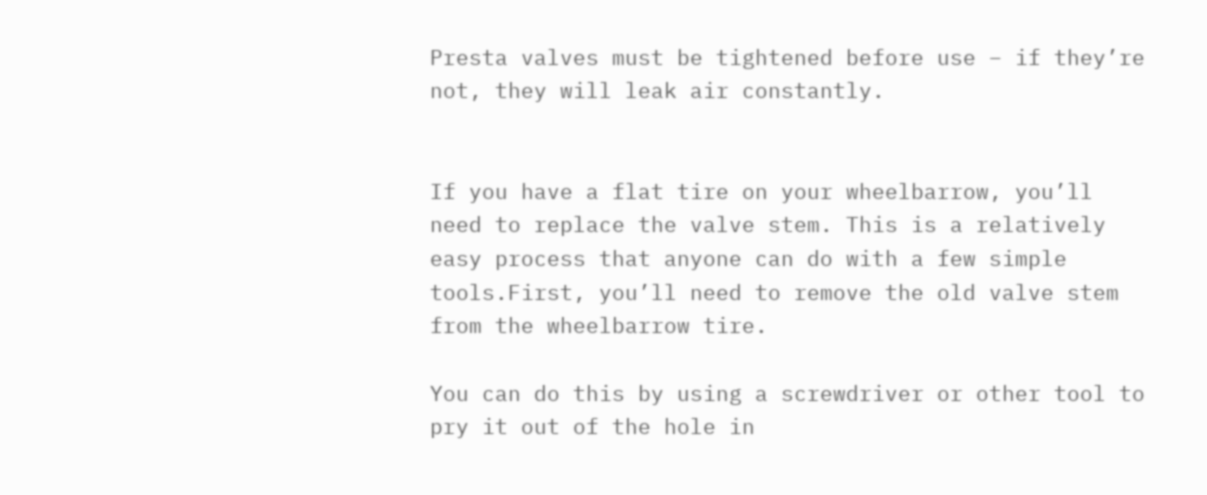Presta valves must be tightened before use – if they’re not, they will leak air constantly.


If you have a flat tire on your wheelbarrow, you’ll need to replace the valve stem. This is a relatively easy process that anyone can do with a few simple tools.First, you’ll need to remove the old valve stem from the wheelbarrow tire.

You can do this by using a screwdriver or other tool to pry it out of the hole in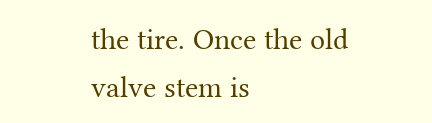the tire. Once the old valve stem is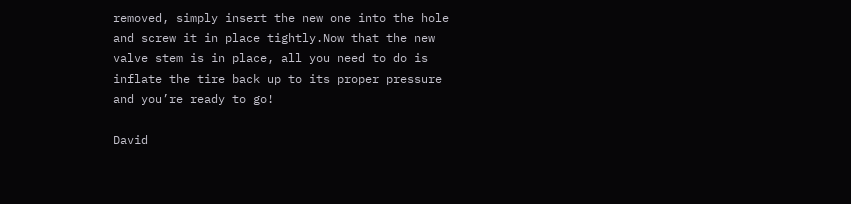removed, simply insert the new one into the hole and screw it in place tightly.Now that the new valve stem is in place, all you need to do is inflate the tire back up to its proper pressure and you’re ready to go!

David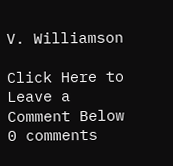V. Williamson

Click Here to Leave a Comment Below 0 comments